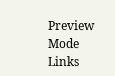Preview Mode Links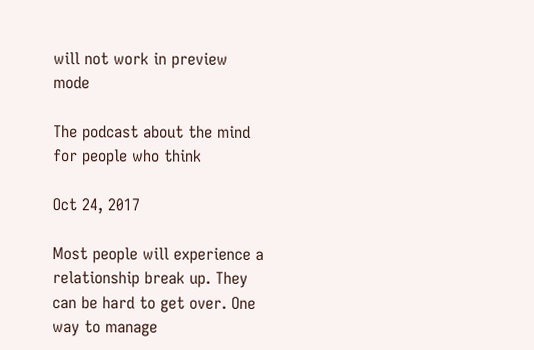will not work in preview mode

The podcast about the mind for people who think

Oct 24, 2017

Most people will experience a relationship break up. They can be hard to get over. One way to manage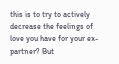this is to try to actively decrease the feelings of love you have for your ex-partner? But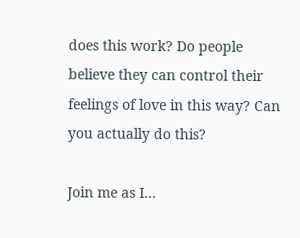does this work? Do people believe they can control their feelings of love in this way? Can you actually do this?

Join me as I...